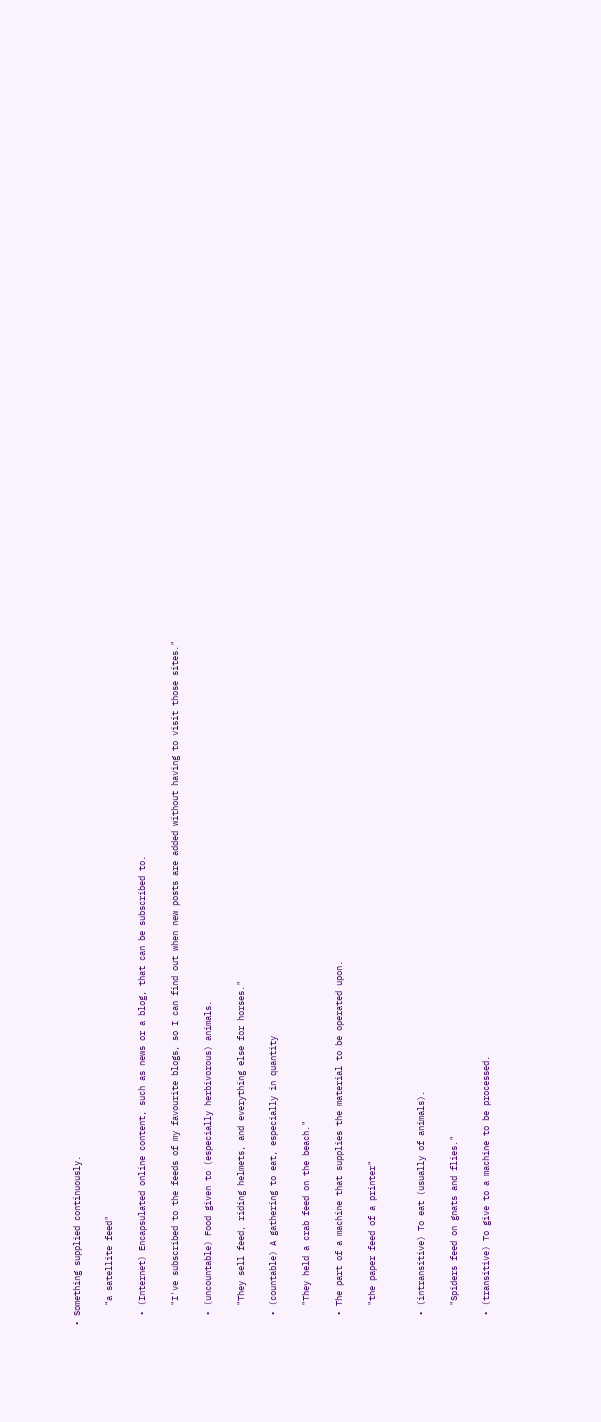• Something supplied continuously.

    "a satellite feed"

  • (Internet) Encapsulated online content, such as news or a blog, that can be subscribed to.

    "I've subscribed to the feeds of my favourite blogs, so I can find out when new posts are added without having to visit those sites."

  • (uncountable) Food given to (especially herbivorous) animals.

    "They sell feed, riding helmets, and everything else for horses."

  • (countable) A gathering to eat, especially in quantity

    "They held a crab feed on the beach."

  • The part of a machine that supplies the material to be operated upon.

    "the paper feed of a printer"


  • (intransitive) To eat (usually of animals).

    "Spiders feed on gnats and flies."

  • (transitive) To give to a machine to be processed.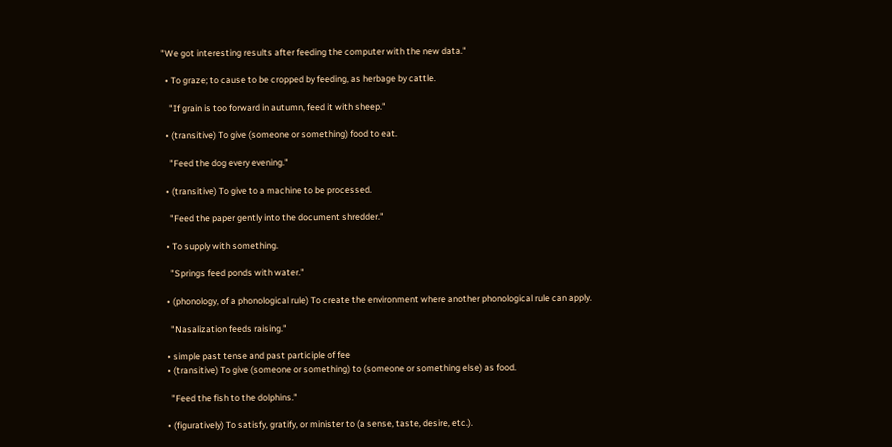"We got interesting results after feeding the computer with the new data."

  • To graze; to cause to be cropped by feeding, as herbage by cattle.

    "If grain is too forward in autumn, feed it with sheep."

  • (transitive) To give (someone or something) food to eat.

    "Feed the dog every evening."

  • (transitive) To give to a machine to be processed.

    "Feed the paper gently into the document shredder."

  • To supply with something.

    "Springs feed ponds with water."

  • (phonology, of a phonological rule) To create the environment where another phonological rule can apply.

    "Nasalization feeds raising."

  • simple past tense and past participle of fee
  • (transitive) To give (someone or something) to (someone or something else) as food.

    "Feed the fish to the dolphins."

  • (figuratively) To satisfy, gratify, or minister to (a sense, taste, desire, etc.).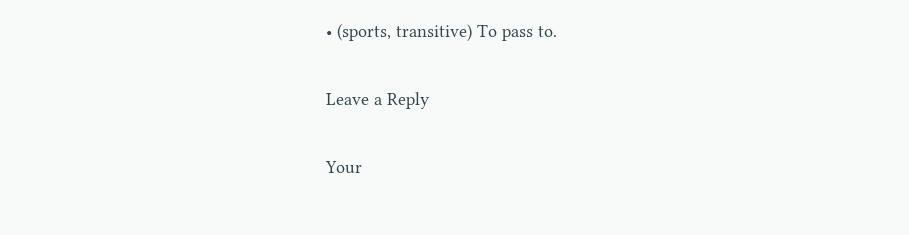• (sports, transitive) To pass to.

Leave a Reply

Your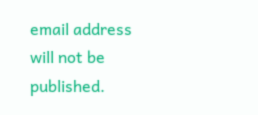email address will not be published.